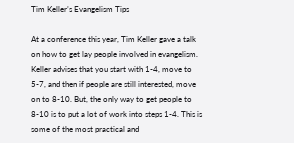Tim Keller’s Evangelism Tips

At a conference this year, Tim Keller gave a talk on how to get lay people involved in evangelism. Keller advises that you start with 1-4, move to 5-7, and then if people are still interested, move on to 8-10. But, the only way to get people to 8-10 is to put a lot of work into steps 1-4. This is some of the most practical and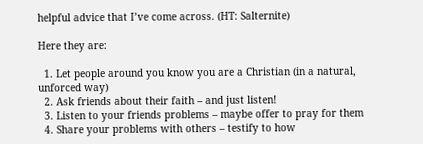helpful advice that I’ve come across. (HT: Salternite)

Here they are:

  1. Let people around you know you are a Christian (in a natural, unforced way)
  2. Ask friends about their faith – and just listen!
  3. Listen to your friends problems – maybe offer to pray for them
  4. Share your problems with others – testify to how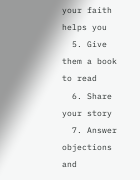your faith helps you
  5. Give them a book to read
  6. Share your story
  7. Answer objections and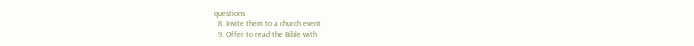questions
  8. Invite them to a church event
  9. Offer to read the Bible with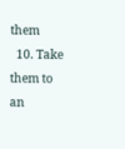them
  10. Take them to an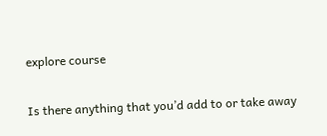explore course

Is there anything that you’d add to or take away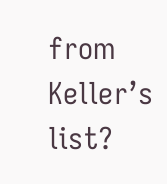from Keller’s list?